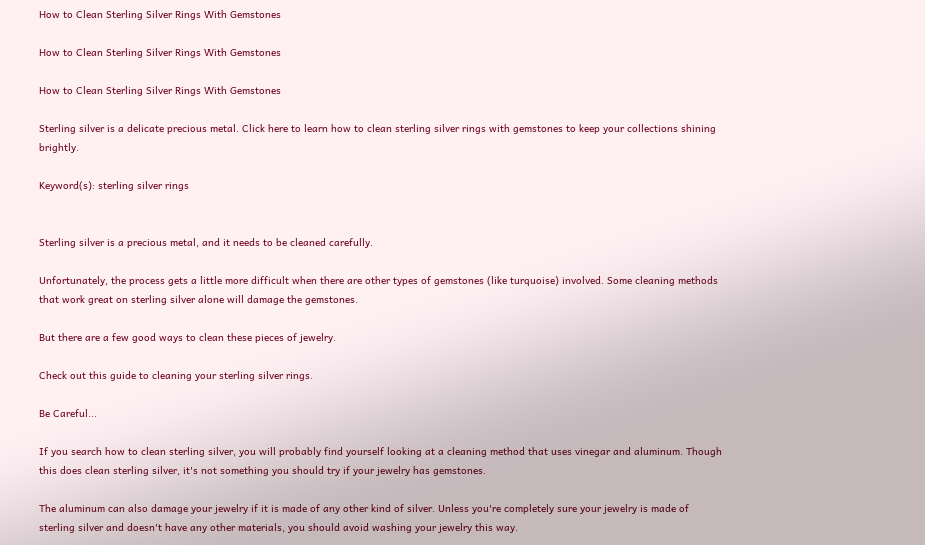How to Clean Sterling Silver Rings With Gemstones

How to Clean Sterling Silver Rings With Gemstones

How to Clean Sterling Silver Rings With Gemstones

Sterling silver is a delicate precious metal. Click here to learn how to clean sterling silver rings with gemstones to keep your collections shining brightly.

Keyword(s): sterling silver rings


Sterling silver is a precious metal, and it needs to be cleaned carefully.

Unfortunately, the process gets a little more difficult when there are other types of gemstones (like turquoise) involved. Some cleaning methods that work great on sterling silver alone will damage the gemstones.

But there are a few good ways to clean these pieces of jewelry.

Check out this guide to cleaning your sterling silver rings.

Be Careful...

If you search how to clean sterling silver, you will probably find yourself looking at a cleaning method that uses vinegar and aluminum. Though this does clean sterling silver, it's not something you should try if your jewelry has gemstones.

The aluminum can also damage your jewelry if it is made of any other kind of silver. Unless you're completely sure your jewelry is made of sterling silver and doesn't have any other materials, you should avoid washing your jewelry this way.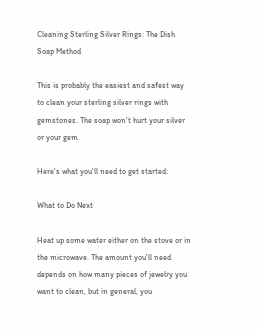Cleaning Sterling Silver Rings: The Dish Soap Method

This is probably the easiest and safest way to clean your sterling silver rings with gemstones. The soap won't hurt your silver or your gem.

Here's what you'll need to get started:

What to Do Next

Heat up some water either on the stove or in the microwave. The amount you'll need depends on how many pieces of jewelry you want to clean, but in general, you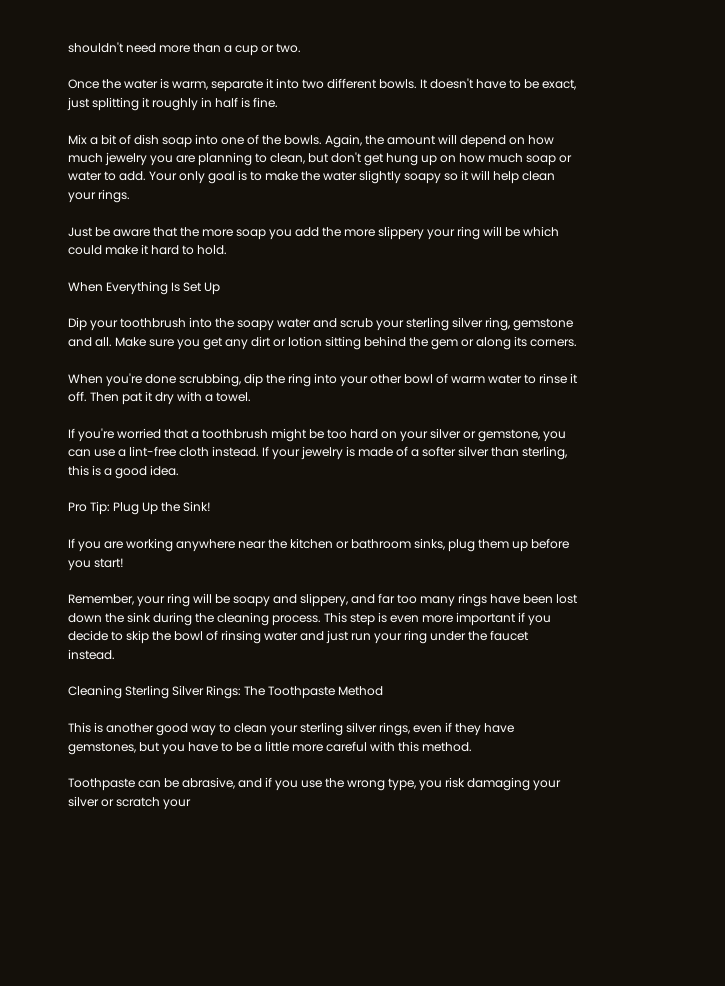shouldn't need more than a cup or two.

Once the water is warm, separate it into two different bowls. It doesn't have to be exact, just splitting it roughly in half is fine.

Mix a bit of dish soap into one of the bowls. Again, the amount will depend on how much jewelry you are planning to clean, but don't get hung up on how much soap or water to add. Your only goal is to make the water slightly soapy so it will help clean your rings.

Just be aware that the more soap you add the more slippery your ring will be which could make it hard to hold.

When Everything Is Set Up

Dip your toothbrush into the soapy water and scrub your sterling silver ring, gemstone and all. Make sure you get any dirt or lotion sitting behind the gem or along its corners.

When you're done scrubbing, dip the ring into your other bowl of warm water to rinse it off. Then pat it dry with a towel.

If you're worried that a toothbrush might be too hard on your silver or gemstone, you can use a lint-free cloth instead. If your jewelry is made of a softer silver than sterling, this is a good idea.

Pro Tip: Plug Up the Sink!

If you are working anywhere near the kitchen or bathroom sinks, plug them up before you start!

Remember, your ring will be soapy and slippery, and far too many rings have been lost down the sink during the cleaning process. This step is even more important if you decide to skip the bowl of rinsing water and just run your ring under the faucet instead.

Cleaning Sterling Silver Rings: The Toothpaste Method

This is another good way to clean your sterling silver rings, even if they have gemstones, but you have to be a little more careful with this method.

Toothpaste can be abrasive, and if you use the wrong type, you risk damaging your silver or scratch your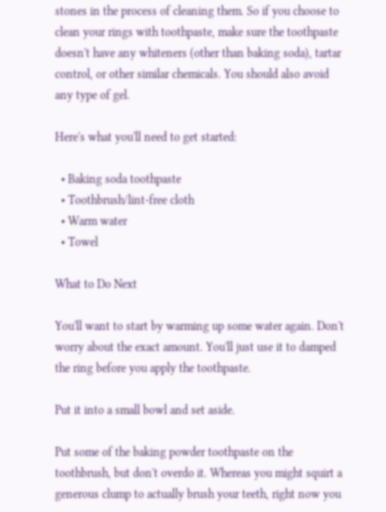stones in the process of cleaning them. So if you choose to clean your rings with toothpaste, make sure the toothpaste doesn't have any whiteners (other than baking soda), tartar control, or other similar chemicals. You should also avoid any type of gel.

Here's what you'll need to get started:

  • Baking soda toothpaste
  • Toothbrush/lint-free cloth
  • Warm water
  • Towel

What to Do Next

You'll want to start by warming up some water again. Don't worry about the exact amount. You'll just use it to damped the ring before you apply the toothpaste.

Put it into a small bowl and set aside.

Put some of the baking powder toothpaste on the toothbrush, but don't overdo it. Whereas you might squirt a generous clump to actually brush your teeth, right now you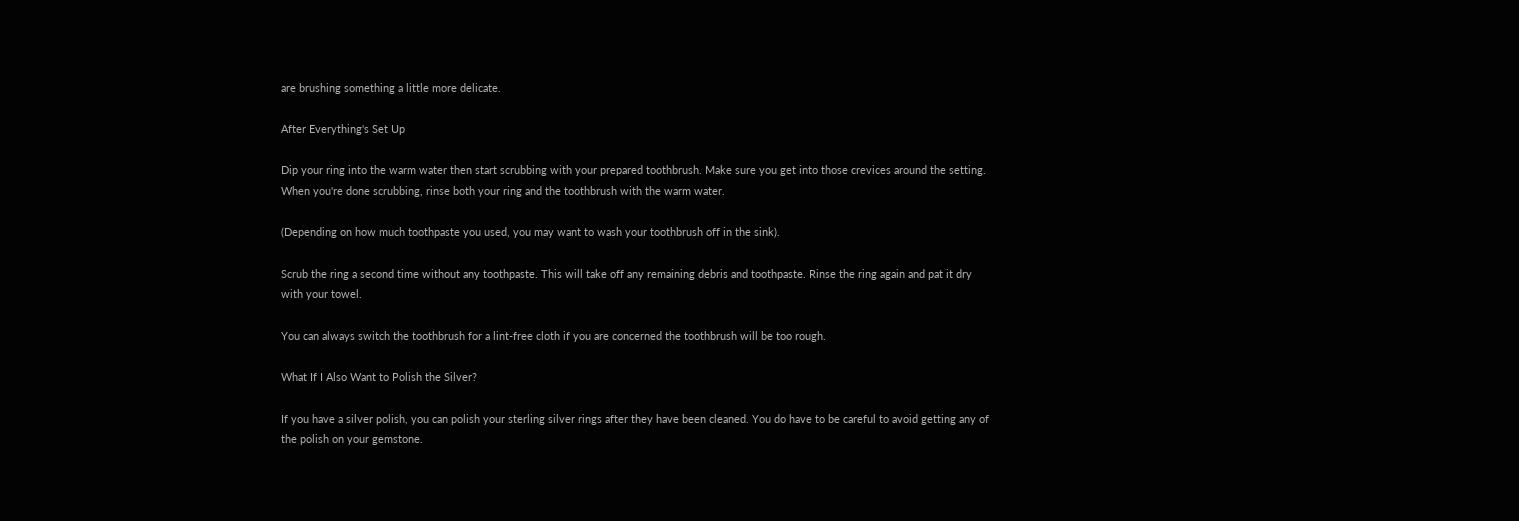are brushing something a little more delicate.

After Everything's Set Up

Dip your ring into the warm water then start scrubbing with your prepared toothbrush. Make sure you get into those crevices around the setting. When you're done scrubbing, rinse both your ring and the toothbrush with the warm water.

(Depending on how much toothpaste you used, you may want to wash your toothbrush off in the sink).

Scrub the ring a second time without any toothpaste. This will take off any remaining debris and toothpaste. Rinse the ring again and pat it dry with your towel.

You can always switch the toothbrush for a lint-free cloth if you are concerned the toothbrush will be too rough.

What If I Also Want to Polish the Silver?

If you have a silver polish, you can polish your sterling silver rings after they have been cleaned. You do have to be careful to avoid getting any of the polish on your gemstone.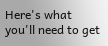Here's what you'll need to get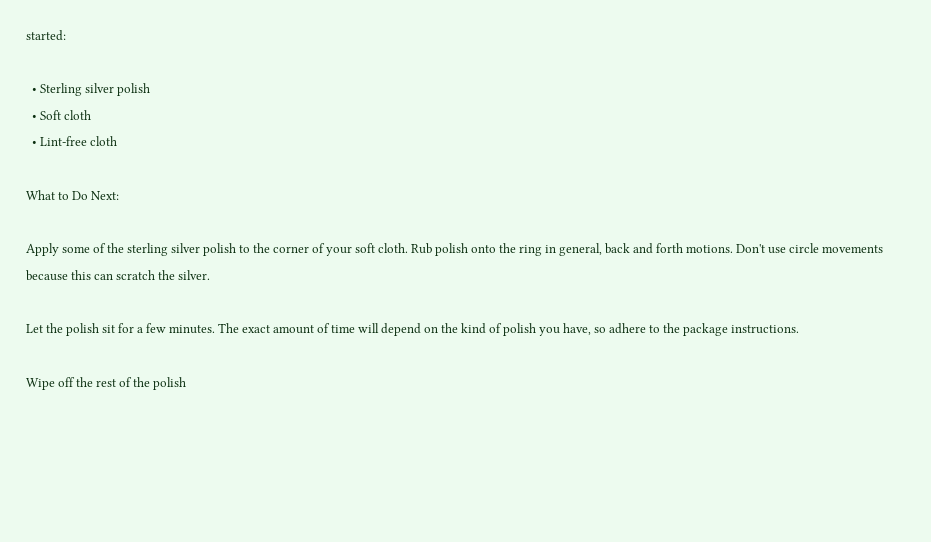started:

  • Sterling silver polish
  • Soft cloth
  • Lint-free cloth

What to Do Next:

Apply some of the sterling silver polish to the corner of your soft cloth. Rub polish onto the ring in general, back and forth motions. Don't use circle movements because this can scratch the silver.

Let the polish sit for a few minutes. The exact amount of time will depend on the kind of polish you have, so adhere to the package instructions.

Wipe off the rest of the polish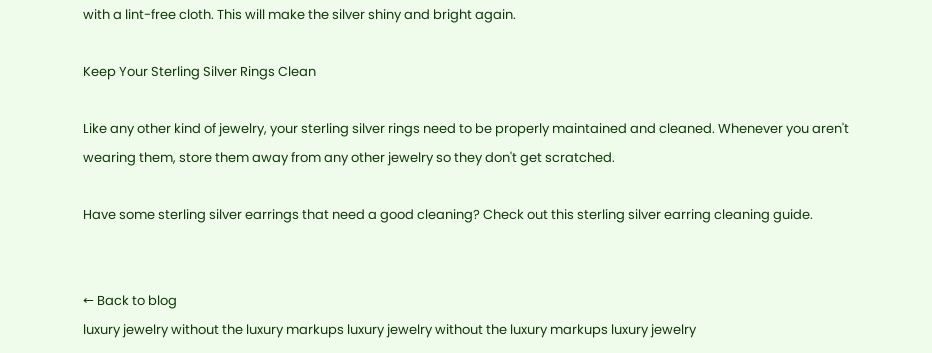with a lint-free cloth. This will make the silver shiny and bright again.

Keep Your Sterling Silver Rings Clean

Like any other kind of jewelry, your sterling silver rings need to be properly maintained and cleaned. Whenever you aren't wearing them, store them away from any other jewelry so they don't get scratched.

Have some sterling silver earrings that need a good cleaning? Check out this sterling silver earring cleaning guide.


← Back to blog
luxury jewelry without the luxury markups luxury jewelry without the luxury markups luxury jewelry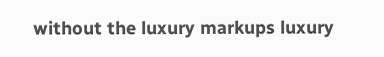without the luxury markups luxury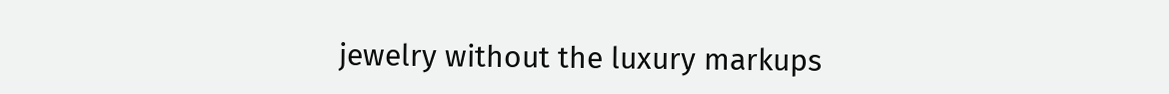jewelry without the luxury markups